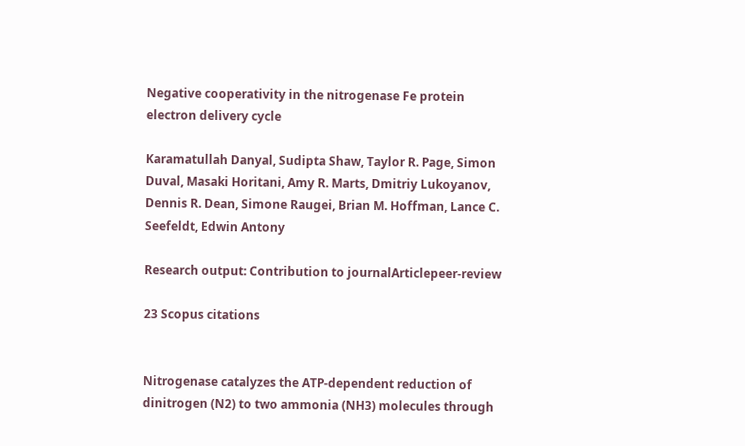Negative cooperativity in the nitrogenase Fe protein electron delivery cycle

Karamatullah Danyal, Sudipta Shaw, Taylor R. Page, Simon Duval, Masaki Horitani, Amy R. Marts, Dmitriy Lukoyanov, Dennis R. Dean, Simone Raugei, Brian M. Hoffman, Lance C. Seefeldt, Edwin Antony

Research output: Contribution to journalArticlepeer-review

23 Scopus citations


Nitrogenase catalyzes the ATP-dependent reduction of dinitrogen (N2) to two ammonia (NH3) molecules through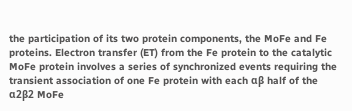the participation of its two protein components, the MoFe and Fe proteins. Electron transfer (ET) from the Fe protein to the catalytic MoFe protein involves a series of synchronized events requiring the transient association of one Fe protein with each αβ half of the α2β2 MoFe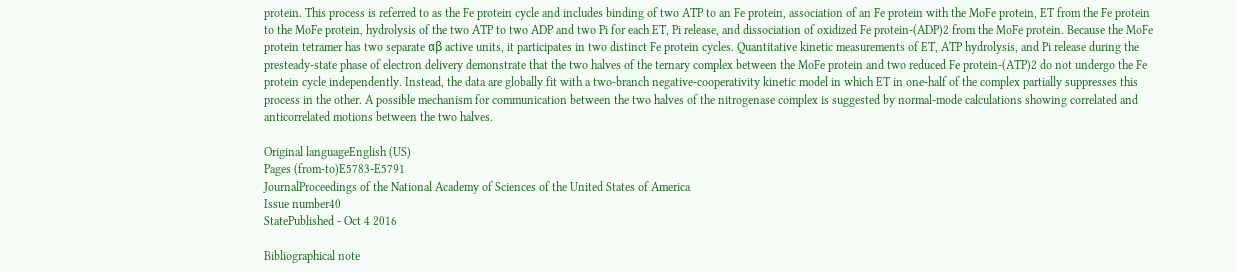protein. This process is referred to as the Fe protein cycle and includes binding of two ATP to an Fe protein, association of an Fe protein with the MoFe protein, ET from the Fe protein to the MoFe protein, hydrolysis of the two ATP to two ADP and two Pi for each ET, Pi release, and dissociation of oxidized Fe protein-(ADP)2 from the MoFe protein. Because the MoFe protein tetramer has two separate αβ active units, it participates in two distinct Fe protein cycles. Quantitative kinetic measurements of ET, ATP hydrolysis, and Pi release during the presteady-state phase of electron delivery demonstrate that the two halves of the ternary complex between the MoFe protein and two reduced Fe protein-(ATP)2 do not undergo the Fe protein cycle independently. Instead, the data are globally fit with a two-branch negative-cooperativity kinetic model in which ET in one-half of the complex partially suppresses this process in the other. A possible mechanism for communication between the two halves of the nitrogenase complex is suggested by normal-mode calculations showing correlated and anticorrelated motions between the two halves.

Original languageEnglish (US)
Pages (from-to)E5783-E5791
JournalProceedings of the National Academy of Sciences of the United States of America
Issue number40
StatePublished - Oct 4 2016

Bibliographical note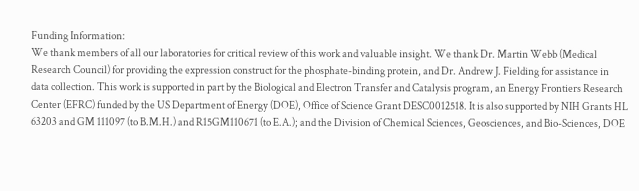Funding Information:
We thank members of all our laboratories for critical review of this work and valuable insight. We thank Dr. Martin Webb (Medical Research Council) for providing the expression construct for the phosphate-binding protein, and Dr. Andrew J. Fielding for assistance in data collection. This work is supported in part by the Biological and Electron Transfer and Catalysis program, an Energy Frontiers Research Center (EFRC) funded by the US Department of Energy (DOE), Office of Science Grant DESC0012518. It is also supported by NIH Grants HL 63203 and GM 111097 (to B.M.H.) and R15GM110671 (to E.A.); and the Division of Chemical Sciences, Geosciences, and Bio-Sciences, DOE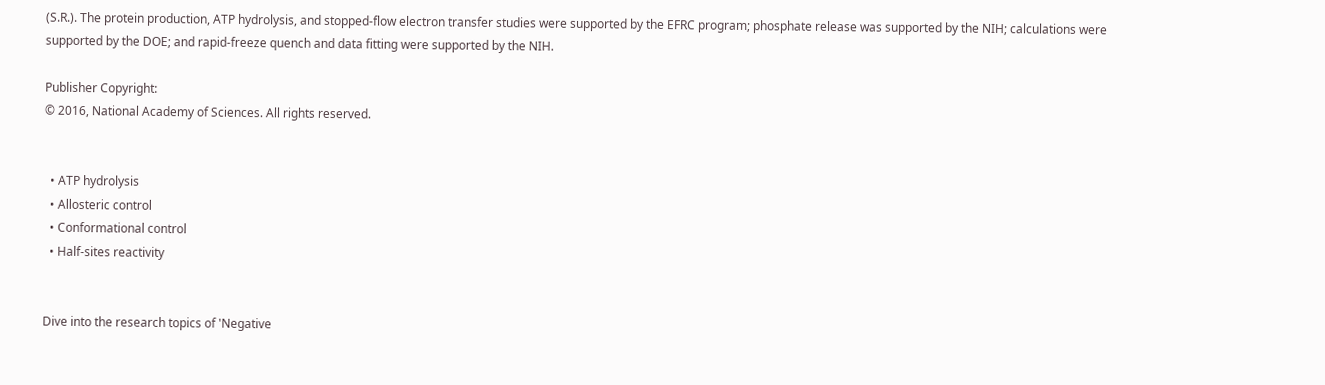(S.R.). The protein production, ATP hydrolysis, and stopped-flow electron transfer studies were supported by the EFRC program; phosphate release was supported by the NIH; calculations were supported by the DOE; and rapid-freeze quench and data fitting were supported by the NIH.

Publisher Copyright:
© 2016, National Academy of Sciences. All rights reserved.


  • ATP hydrolysis
  • Allosteric control
  • Conformational control
  • Half-sites reactivity


Dive into the research topics of 'Negative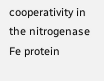cooperativity in the nitrogenase Fe protein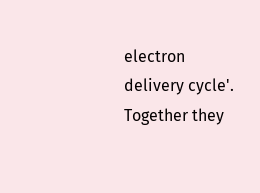electron delivery cycle'. Together they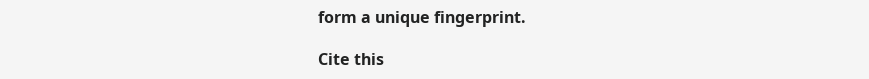form a unique fingerprint.

Cite this